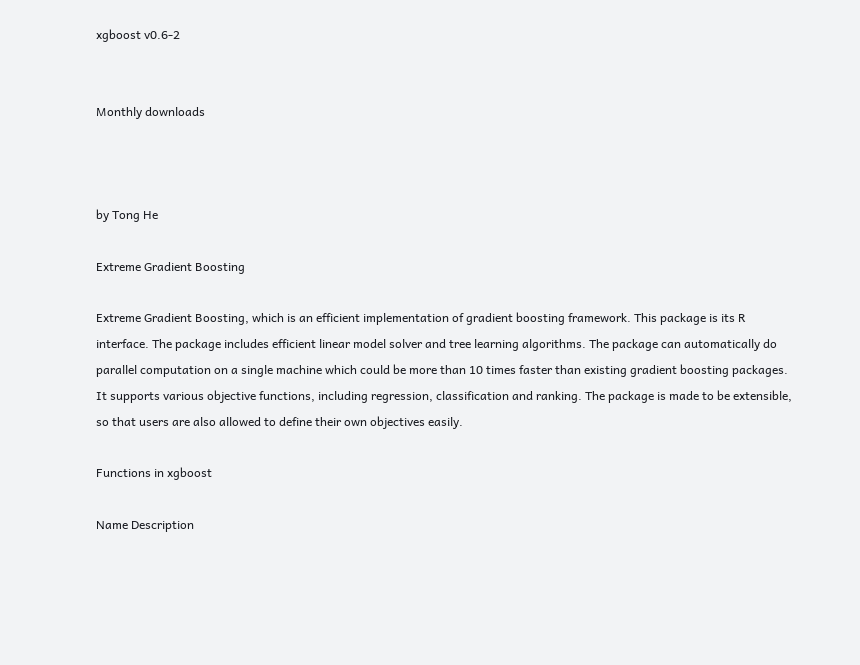xgboost v0.6-2


Monthly downloads



by Tong He

Extreme Gradient Boosting

Extreme Gradient Boosting, which is an efficient implementation of gradient boosting framework. This package is its R interface. The package includes efficient linear model solver and tree learning algorithms. The package can automatically do parallel computation on a single machine which could be more than 10 times faster than existing gradient boosting packages. It supports various objective functions, including regression, classification and ranking. The package is made to be extensible, so that users are also allowed to define their own objectives easily.

Functions in xgboost

Name Description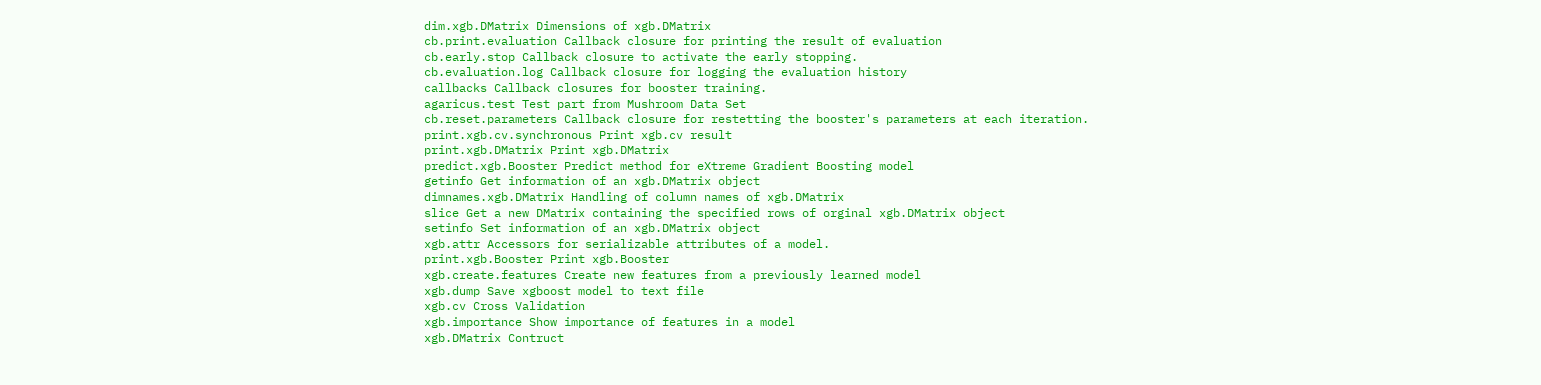dim.xgb.DMatrix Dimensions of xgb.DMatrix
cb.print.evaluation Callback closure for printing the result of evaluation
cb.early.stop Callback closure to activate the early stopping.
cb.evaluation.log Callback closure for logging the evaluation history
callbacks Callback closures for booster training.
agaricus.test Test part from Mushroom Data Set
cb.reset.parameters Callback closure for restetting the booster's parameters at each iteration.
print.xgb.cv.synchronous Print xgb.cv result
print.xgb.DMatrix Print xgb.DMatrix
predict.xgb.Booster Predict method for eXtreme Gradient Boosting model
getinfo Get information of an xgb.DMatrix object
dimnames.xgb.DMatrix Handling of column names of xgb.DMatrix
slice Get a new DMatrix containing the specified rows of orginal xgb.DMatrix object
setinfo Set information of an xgb.DMatrix object
xgb.attr Accessors for serializable attributes of a model.
print.xgb.Booster Print xgb.Booster
xgb.create.features Create new features from a previously learned model
xgb.dump Save xgboost model to text file
xgb.cv Cross Validation
xgb.importance Show importance of features in a model
xgb.DMatrix Contruct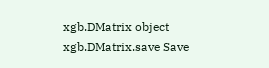xgb.DMatrix object
xgb.DMatrix.save Save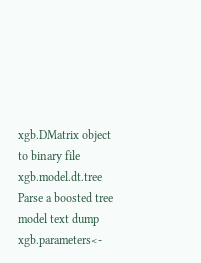xgb.DMatrix object to binary file
xgb.model.dt.tree Parse a boosted tree model text dump
xgb.parameters<-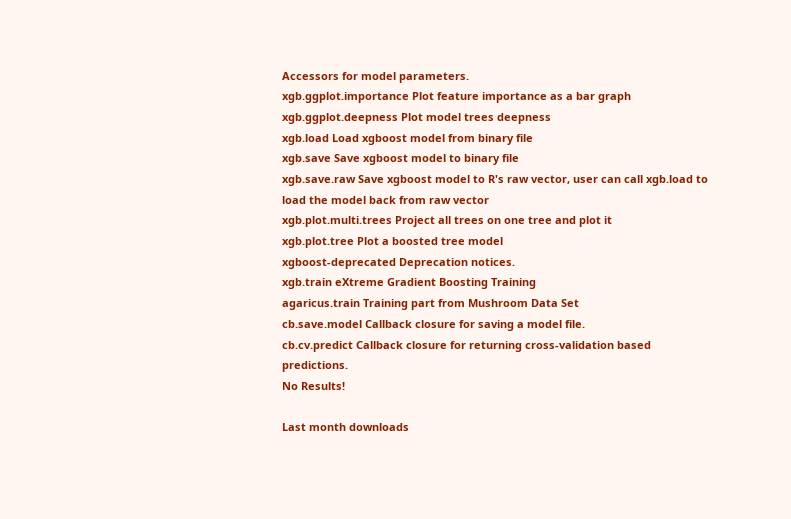Accessors for model parameters.
xgb.ggplot.importance Plot feature importance as a bar graph
xgb.ggplot.deepness Plot model trees deepness
xgb.load Load xgboost model from binary file
xgb.save Save xgboost model to binary file
xgb.save.raw Save xgboost model to R's raw vector, user can call xgb.load to load the model back from raw vector
xgb.plot.multi.trees Project all trees on one tree and plot it
xgb.plot.tree Plot a boosted tree model
xgboost-deprecated Deprecation notices.
xgb.train eXtreme Gradient Boosting Training
agaricus.train Training part from Mushroom Data Set
cb.save.model Callback closure for saving a model file.
cb.cv.predict Callback closure for returning cross-validation based predictions.
No Results!

Last month downloads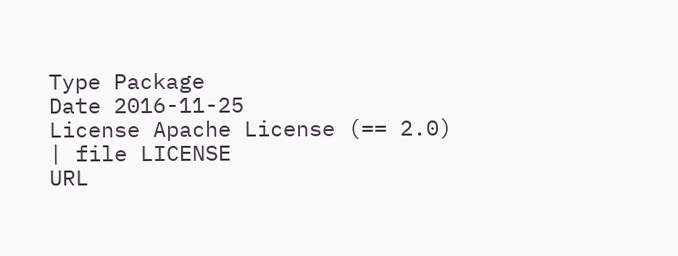Type Package
Date 2016-11-25
License Apache License (== 2.0) | file LICENSE
URL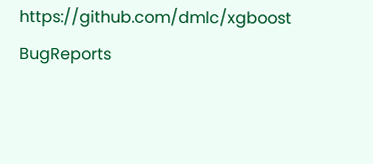https://github.com/dmlc/xgboost
BugReports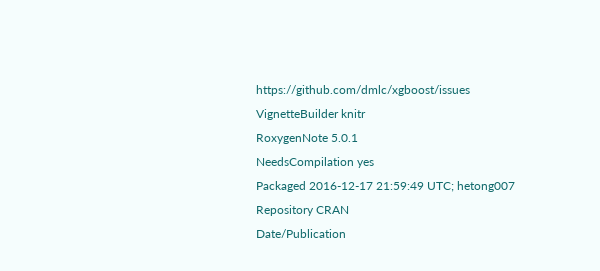https://github.com/dmlc/xgboost/issues
VignetteBuilder knitr
RoxygenNote 5.0.1
NeedsCompilation yes
Packaged 2016-12-17 21:59:49 UTC; hetong007
Repository CRAN
Date/Publication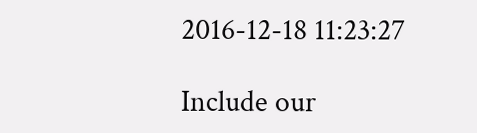2016-12-18 11:23:27

Include our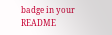badge in your README